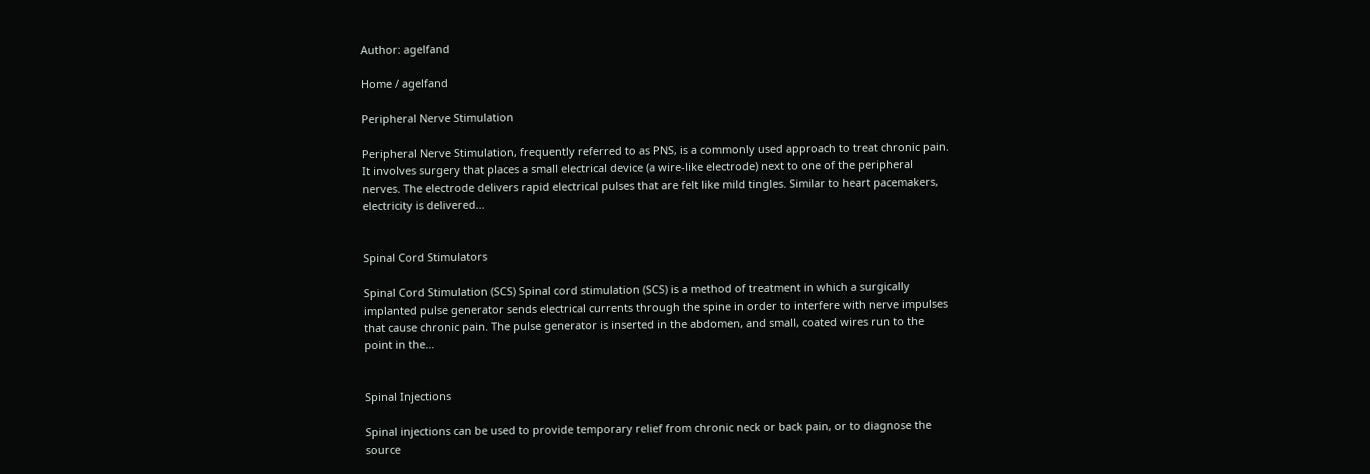Author: agelfand

Home / agelfand

Peripheral Nerve Stimulation

Peripheral Nerve Stimulation, frequently referred to as PNS, is a commonly used approach to treat chronic pain. It involves surgery that places a small electrical device (a wire-like electrode) next to one of the peripheral nerves. The electrode delivers rapid electrical pulses that are felt like mild tingles. Similar to heart pacemakers, electricity is delivered...


Spinal Cord Stimulators

Spinal Cord Stimulation (SCS) Spinal cord stimulation (SCS) is a method of treatment in which a surgically implanted pulse generator sends electrical currents through the spine in order to interfere with nerve impulses that cause chronic pain. The pulse generator is inserted in the abdomen, and small, coated wires run to the point in the...


Spinal Injections

Spinal injections can be used to provide temporary relief from chronic neck or back pain, or to diagnose the source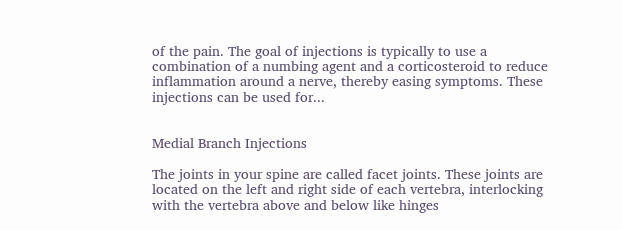of the pain. The goal of injections is typically to use a combination of a numbing agent and a corticosteroid to reduce inflammation around a nerve, thereby easing symptoms. These injections can be used for...


Medial Branch Injections

The joints in your spine are called facet joints. These joints are located on the left and right side of each vertebra, interlocking with the vertebra above and below like hinges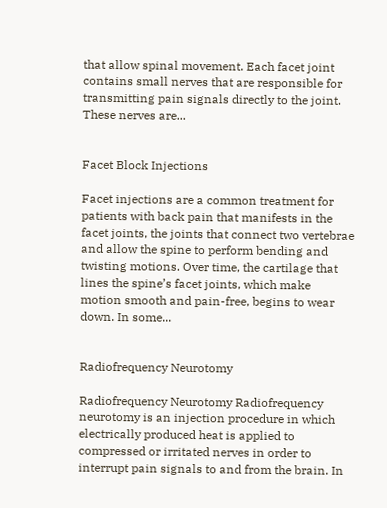that allow spinal movement. Each facet joint contains small nerves that are responsible for transmitting pain signals directly to the joint. These nerves are...


Facet Block Injections

Facet injections are a common treatment for patients with back pain that manifests in the facet joints, the joints that connect two vertebrae and allow the spine to perform bending and twisting motions. Over time, the cartilage that lines the spine’s facet joints, which make motion smooth and pain-free, begins to wear down. In some...


Radiofrequency Neurotomy

Radiofrequency Neurotomy Radiofrequency neurotomy is an injection procedure in which electrically produced heat is applied to compressed or irritated nerves in order to interrupt pain signals to and from the brain. In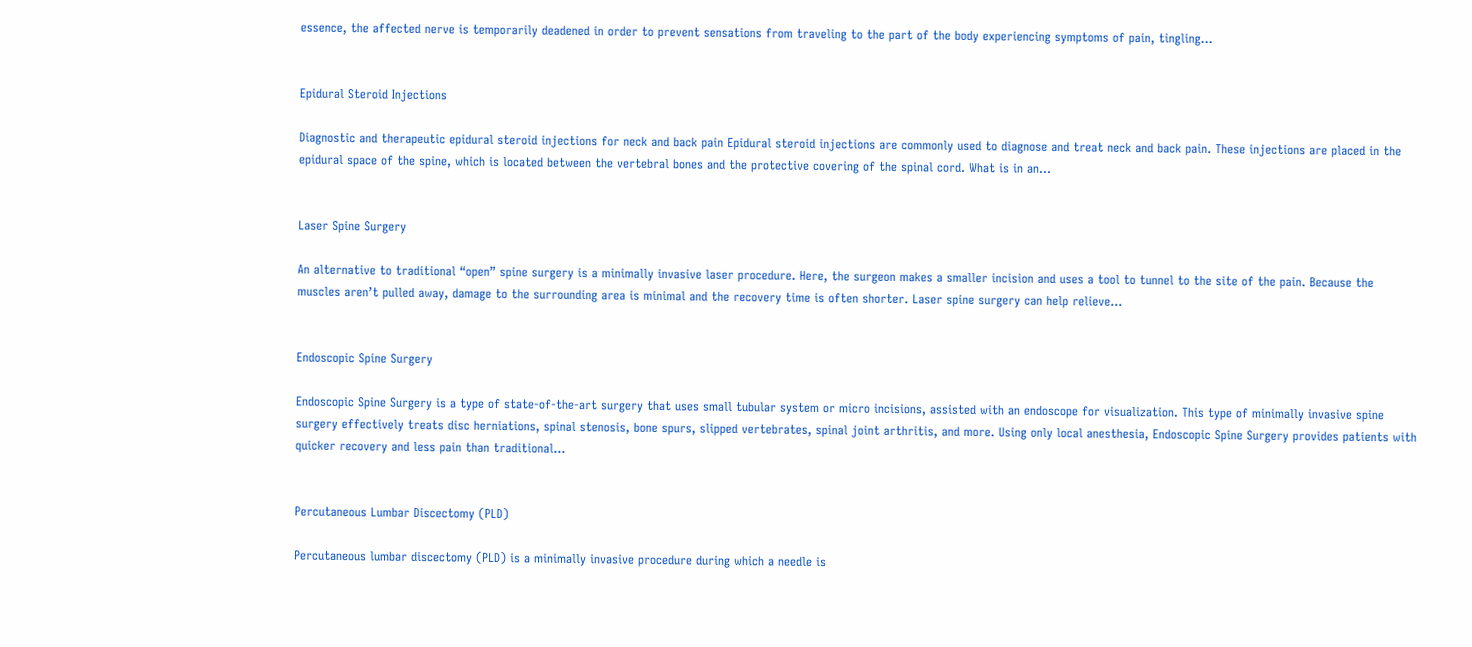essence, the affected nerve is temporarily deadened in order to prevent sensations from traveling to the part of the body experiencing symptoms of pain, tingling...


Epidural Steroid Injections

Diagnostic and therapeutic epidural steroid injections for neck and back pain Epidural steroid injections are commonly used to diagnose and treat neck and back pain. These injections are placed in the epidural space of the spine, which is located between the vertebral bones and the protective covering of the spinal cord. What is in an...


Laser Spine Surgery

An alternative to traditional “open” spine surgery is a minimally invasive laser procedure. Here, the surgeon makes a smaller incision and uses a tool to tunnel to the site of the pain. Because the muscles aren’t pulled away, damage to the surrounding area is minimal and the recovery time is often shorter. Laser spine surgery can help relieve...


Endoscopic Spine Surgery

Endoscopic Spine Surgery is a type of state-of-the-art surgery that uses small tubular system or micro incisions, assisted with an endoscope for visualization. This type of minimally invasive spine surgery effectively treats disc herniations, spinal stenosis, bone spurs, slipped vertebrates, spinal joint arthritis, and more. Using only local anesthesia, Endoscopic Spine Surgery provides patients with quicker recovery and less pain than traditional...


Percutaneous Lumbar Discectomy (PLD)

Percutaneous lumbar discectomy (PLD) is a minimally invasive procedure during which a needle is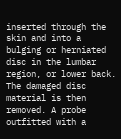inserted through the skin and into a bulging or herniated disc in the lumbar region, or lower back. The damaged disc material is then removed. A probe outfitted with a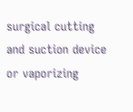surgical cutting and suction device or vaporizing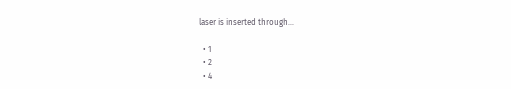laser is inserted through...

  • 1
  • 2
  • 4